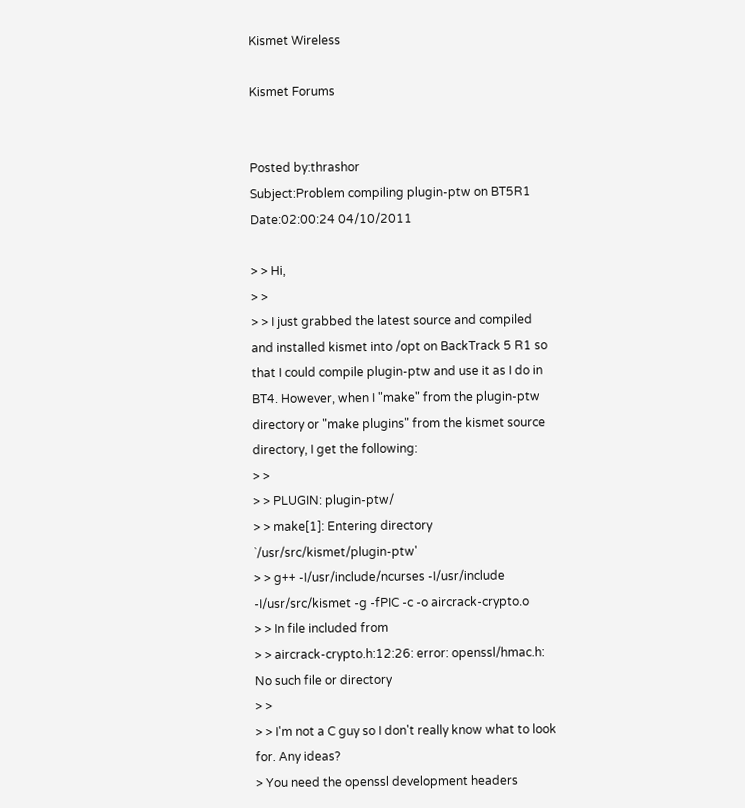Kismet Wireless

Kismet Forums


Posted by:thrashor
Subject:Problem compiling plugin-ptw on BT5R1
Date:02:00:24 04/10/2011

> > Hi,
> >
> > I just grabbed the latest source and compiled and installed kismet into /opt on BackTrack 5 R1 so that I could compile plugin-ptw and use it as I do in BT4. However, when I "make" from the plugin-ptw directory or "make plugins" from the kismet source directory, I get the following:
> >
> > PLUGIN: plugin-ptw/
> > make[1]: Entering directory `/usr/src/kismet/plugin-ptw'
> > g++ -I/usr/include/ncurses -I/usr/include -I/usr/src/kismet -g -fPIC -c -o aircrack-crypto.o
> > In file included from
> > aircrack-crypto.h:12:26: error: openssl/hmac.h: No such file or directory
> >
> > I'm not a C guy so I don't really know what to look for. Any ideas?
> You need the openssl development headers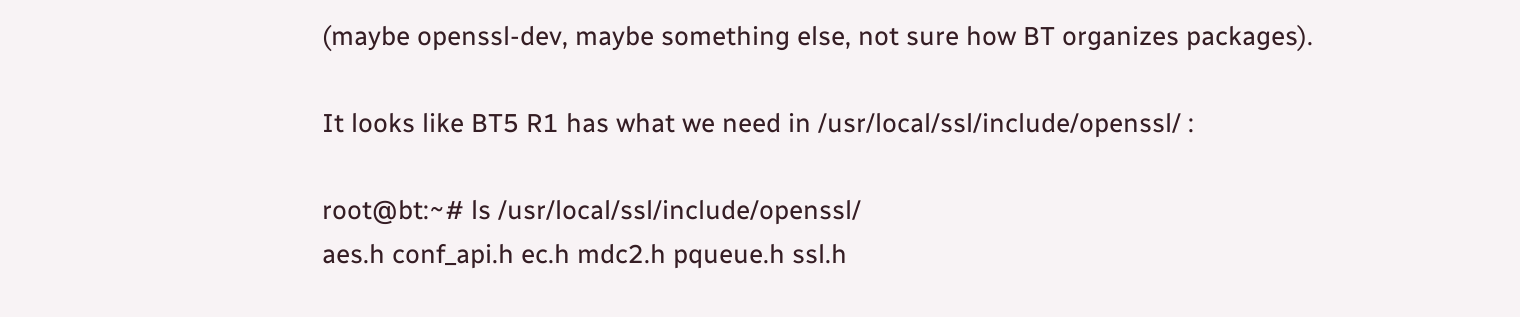(maybe openssl-dev, maybe something else, not sure how BT organizes packages).

It looks like BT5 R1 has what we need in /usr/local/ssl/include/openssl/ :

root@bt:~# ls /usr/local/ssl/include/openssl/
aes.h conf_api.h ec.h mdc2.h pqueue.h ssl.h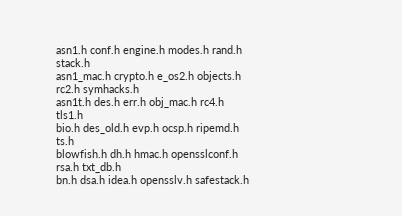asn1.h conf.h engine.h modes.h rand.h stack.h
asn1_mac.h crypto.h e_os2.h objects.h rc2.h symhacks.h
asn1t.h des.h err.h obj_mac.h rc4.h tls1.h
bio.h des_old.h evp.h ocsp.h ripemd.h ts.h
blowfish.h dh.h hmac.h opensslconf.h rsa.h txt_db.h
bn.h dsa.h idea.h opensslv.h safestack.h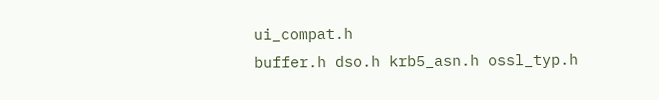ui_compat.h
buffer.h dso.h krb5_asn.h ossl_typ.h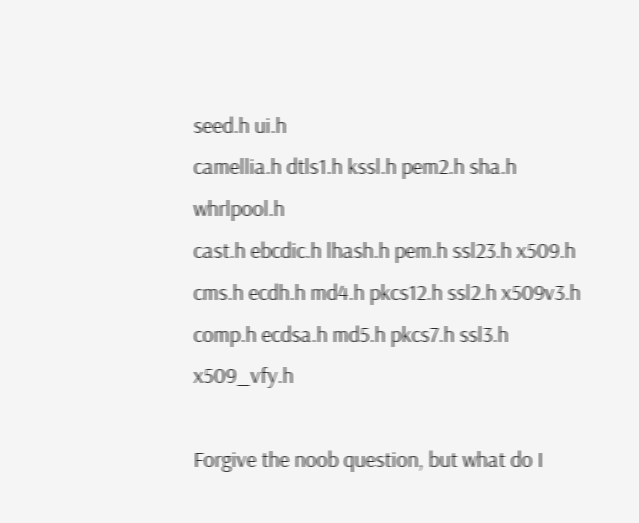seed.h ui.h
camellia.h dtls1.h kssl.h pem2.h sha.h whrlpool.h
cast.h ebcdic.h lhash.h pem.h ssl23.h x509.h
cms.h ecdh.h md4.h pkcs12.h ssl2.h x509v3.h
comp.h ecdsa.h md5.h pkcs7.h ssl3.h x509_vfy.h

Forgive the noob question, but what do I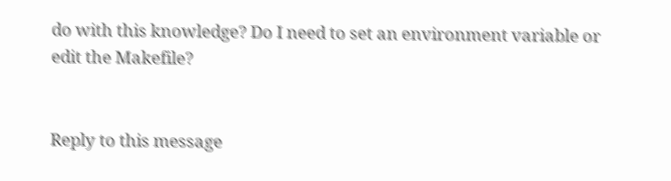do with this knowledge? Do I need to set an environment variable or edit the Makefile?


Reply to this message